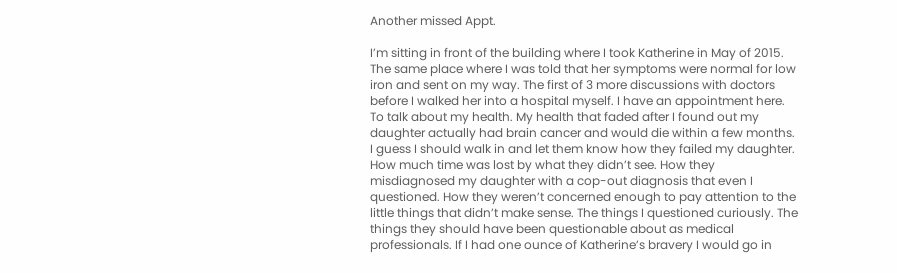Another missed Appt.

I’m sitting in front of the building where I took Katherine in May of 2015. The same place where I was told that her symptoms were normal for low iron and sent on my way. The first of 3 more discussions with doctors before I walked her into a hospital myself. I have an appointment here. To talk about my health. My health that faded after I found out my daughter actually had brain cancer and would die within a few months. I guess I should walk in and let them know how they failed my daughter. How much time was lost by what they didn’t see. How they misdiagnosed my daughter with a cop-out diagnosis that even I questioned. How they weren’t concerned enough to pay attention to the little things that didn’t make sense. The things I questioned curiously. The things they should have been questionable about as medical professionals. If I had one ounce of Katherine’s bravery I would go in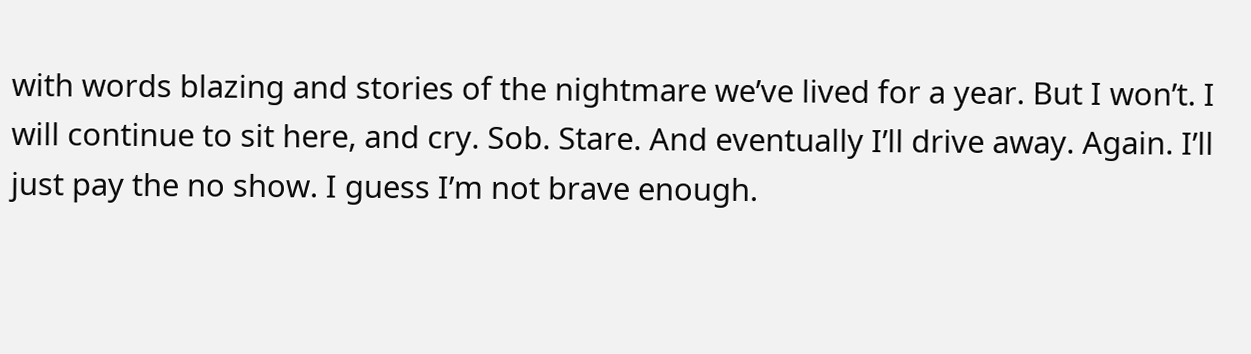with words blazing and stories of the nightmare we’ve lived for a year. But I won’t. I will continue to sit here, and cry. Sob. Stare. And eventually I’ll drive away. Again. I’ll just pay the no show. I guess I’m not brave enough.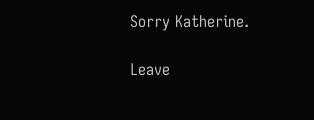Sorry Katherine.

Leave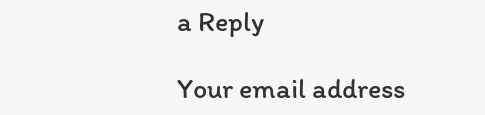a Reply

Your email address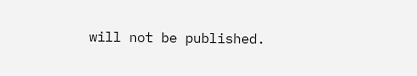will not be published.